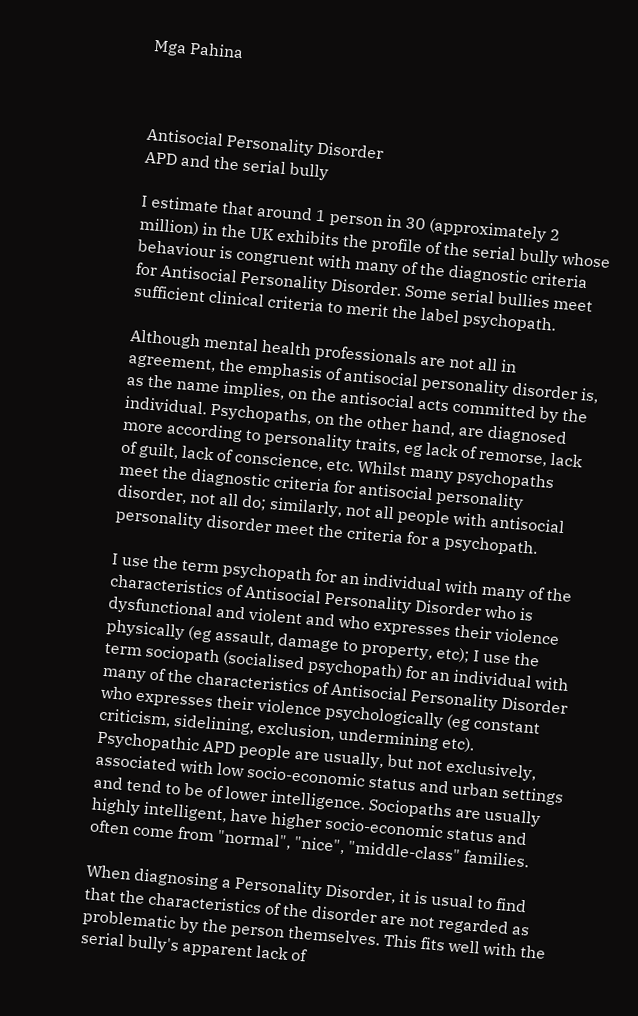Mga Pahina



Antisocial Personality Disorder
APD and the serial bully

I estimate that around 1 person in 30 (approximately 2 million) in the UK exhibits the profile of the serial bully whose behaviour is congruent with many of the diagnostic criteria for Antisocial Personality Disorder. Some serial bullies meet sufficient clinical criteria to merit the label psychopath.

Although mental health professionals are not all in agreement, the emphasis of antisocial personality disorder is, as the name implies, on the antisocial acts committed by the individual. Psychopaths, on the other hand, are diagnosed more according to personality traits, eg lack of remorse, lack of guilt, lack of conscience, etc. Whilst many psychopaths meet the diagnostic criteria for antisocial personality disorder, not all do; similarly, not all people with antisocial personality disorder meet the criteria for a psychopath.

I use the term psychopath for an individual with many of the characteristics of Antisocial Personality Disorder who is dysfunctional and violent and who expresses their violence physically (eg assault, damage to property, etc); I use the term sociopath (socialised psychopath) for an individual with many of the characteristics of Antisocial Personality Disorder who expresses their violence psychologically (eg constant criticism, sidelining, exclusion, undermining etc). Psychopathic APD people are usually, but not exclusively, associated with low socio-economic status and urban settings and tend to be of lower intelligence. Sociopaths are usually highly intelligent, have higher socio-economic status and often come from "normal", "nice", "middle-class" families.

When diagnosing a Personality Disorder, it is usual to find that the characteristics of the disorder are not regarded as problematic by the person themselves. This fits well with the serial bully's apparent lack of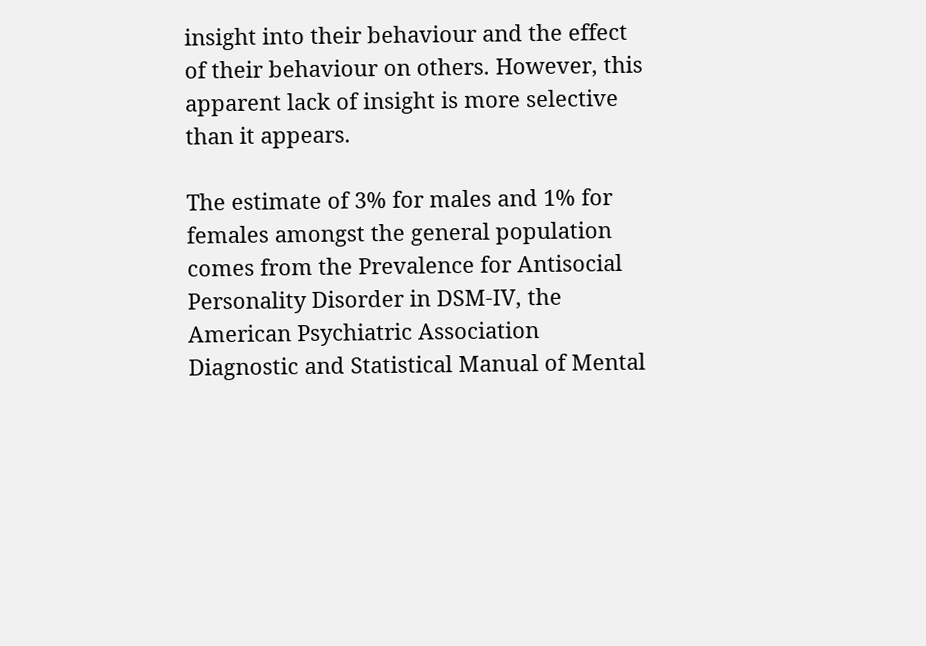insight into their behaviour and the effect of their behaviour on others. However, this apparent lack of insight is more selective than it appears.

The estimate of 3% for males and 1% for females amongst the general population comes from the Prevalence for Antisocial Personality Disorder in DSM-IV, the American Psychiatric Association Diagnostic and Statistical Manual of Mental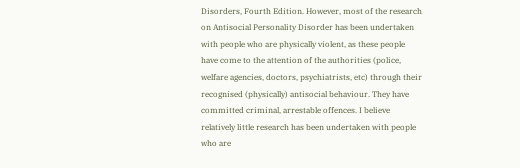Disorders, Fourth Edition. However, most of the research on Antisocial Personality Disorder has been undertaken with people who are physically violent, as these people have come to the attention of the authorities (police, welfare agencies, doctors, psychiatrists, etc) through their recognised (physically) antisocial behaviour. They have committed criminal, arrestable offences. I believe relatively little research has been undertaken with people who are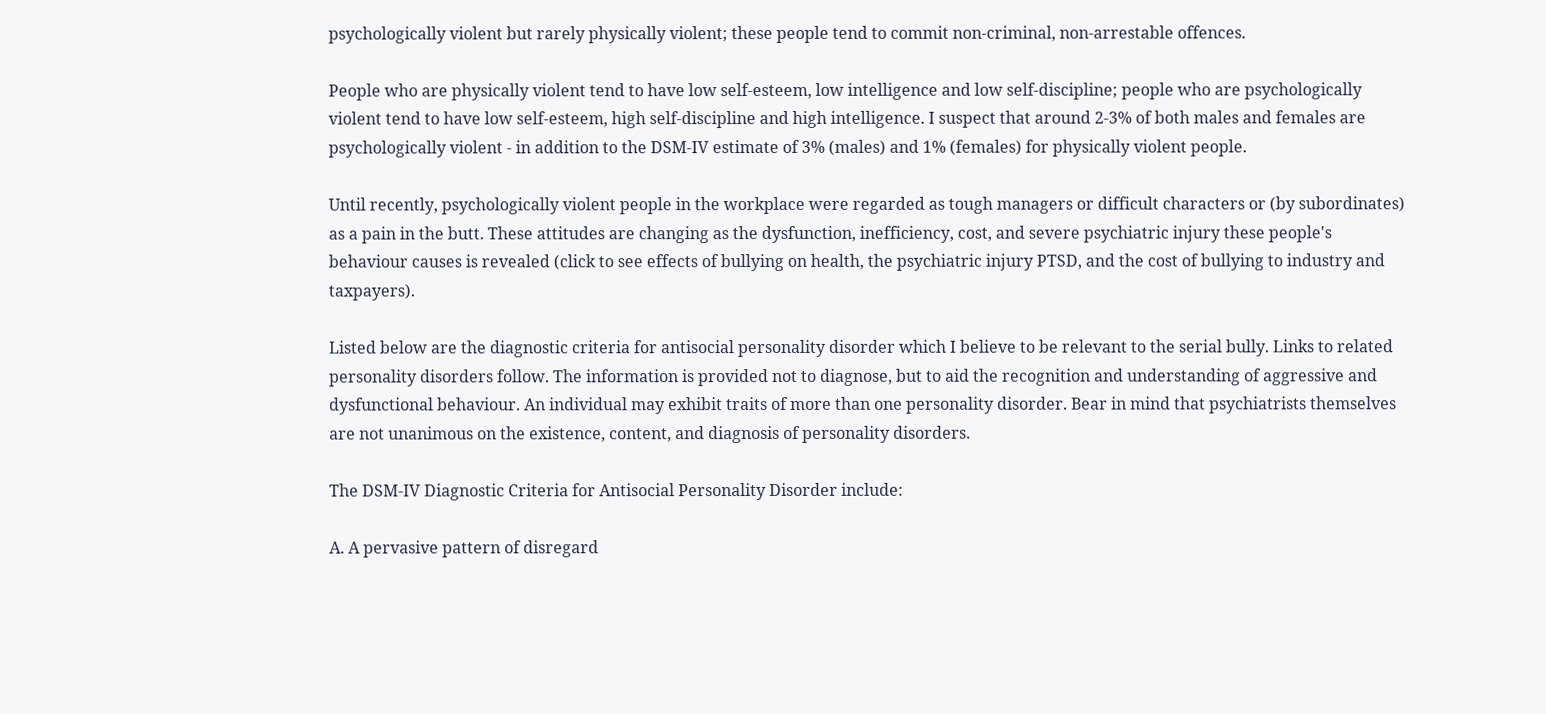psychologically violent but rarely physically violent; these people tend to commit non-criminal, non-arrestable offences.

People who are physically violent tend to have low self-esteem, low intelligence and low self-discipline; people who are psychologically violent tend to have low self-esteem, high self-discipline and high intelligence. I suspect that around 2-3% of both males and females are psychologically violent - in addition to the DSM-IV estimate of 3% (males) and 1% (females) for physically violent people.

Until recently, psychologically violent people in the workplace were regarded as tough managers or difficult characters or (by subordinates) as a pain in the butt. These attitudes are changing as the dysfunction, inefficiency, cost, and severe psychiatric injury these people's behaviour causes is revealed (click to see effects of bullying on health, the psychiatric injury PTSD, and the cost of bullying to industry and taxpayers).

Listed below are the diagnostic criteria for antisocial personality disorder which I believe to be relevant to the serial bully. Links to related personality disorders follow. The information is provided not to diagnose, but to aid the recognition and understanding of aggressive and dysfunctional behaviour. An individual may exhibit traits of more than one personality disorder. Bear in mind that psychiatrists themselves are not unanimous on the existence, content, and diagnosis of personality disorders.

The DSM-IV Diagnostic Criteria for Antisocial Personality Disorder include:

A. A pervasive pattern of disregard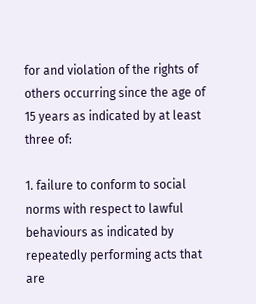for and violation of the rights of others occurring since the age of 15 years as indicated by at least three of:

1. failure to conform to social norms with respect to lawful behaviours as indicated by repeatedly performing acts that are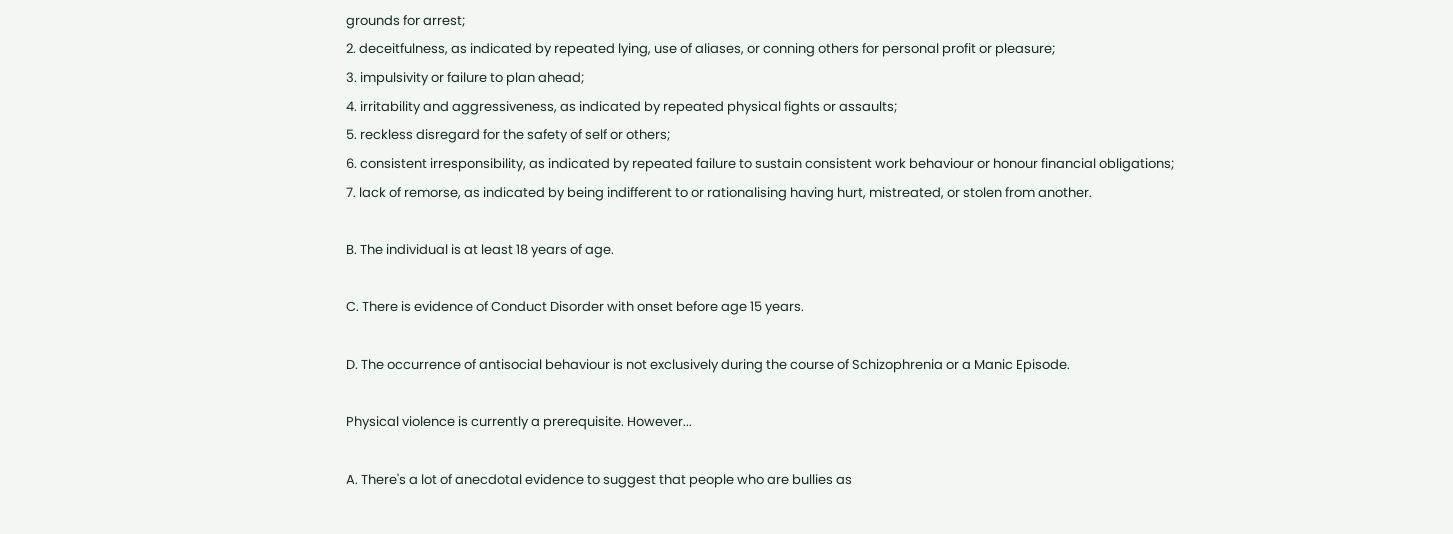grounds for arrest;
2. deceitfulness, as indicated by repeated lying, use of aliases, or conning others for personal profit or pleasure;
3. impulsivity or failure to plan ahead;
4. irritability and aggressiveness, as indicated by repeated physical fights or assaults;
5. reckless disregard for the safety of self or others;
6. consistent irresponsibility, as indicated by repeated failure to sustain consistent work behaviour or honour financial obligations;
7. lack of remorse, as indicated by being indifferent to or rationalising having hurt, mistreated, or stolen from another.

B. The individual is at least 18 years of age.

C. There is evidence of Conduct Disorder with onset before age 15 years.

D. The occurrence of antisocial behaviour is not exclusively during the course of Schizophrenia or a Manic Episode.

Physical violence is currently a prerequisite. However...

A. There's a lot of anecdotal evidence to suggest that people who are bullies as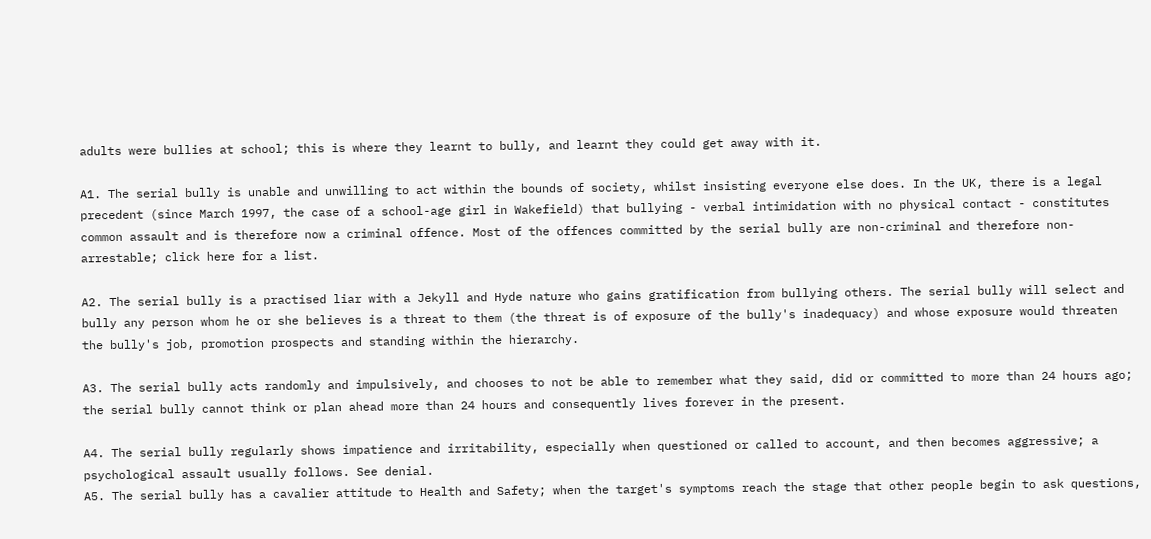adults were bullies at school; this is where they learnt to bully, and learnt they could get away with it.

A1. The serial bully is unable and unwilling to act within the bounds of society, whilst insisting everyone else does. In the UK, there is a legal precedent (since March 1997, the case of a school-age girl in Wakefield) that bullying - verbal intimidation with no physical contact - constitutes common assault and is therefore now a criminal offence. Most of the offences committed by the serial bully are non-criminal and therefore non-arrestable; click here for a list.

A2. The serial bully is a practised liar with a Jekyll and Hyde nature who gains gratification from bullying others. The serial bully will select and bully any person whom he or she believes is a threat to them (the threat is of exposure of the bully's inadequacy) and whose exposure would threaten the bully's job, promotion prospects and standing within the hierarchy.

A3. The serial bully acts randomly and impulsively, and chooses to not be able to remember what they said, did or committed to more than 24 hours ago; the serial bully cannot think or plan ahead more than 24 hours and consequently lives forever in the present.

A4. The serial bully regularly shows impatience and irritability, especially when questioned or called to account, and then becomes aggressive; a psychological assault usually follows. See denial.
A5. The serial bully has a cavalier attitude to Health and Safety; when the target's symptoms reach the stage that other people begin to ask questions,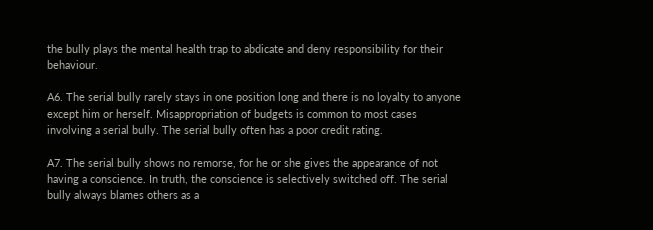the bully plays the mental health trap to abdicate and deny responsibility for their behaviour.

A6. The serial bully rarely stays in one position long and there is no loyalty to anyone except him or herself. Misappropriation of budgets is common to most cases involving a serial bully. The serial bully often has a poor credit rating.

A7. The serial bully shows no remorse, for he or she gives the appearance of not having a conscience. In truth, the conscience is selectively switched off. The serial bully always blames others as a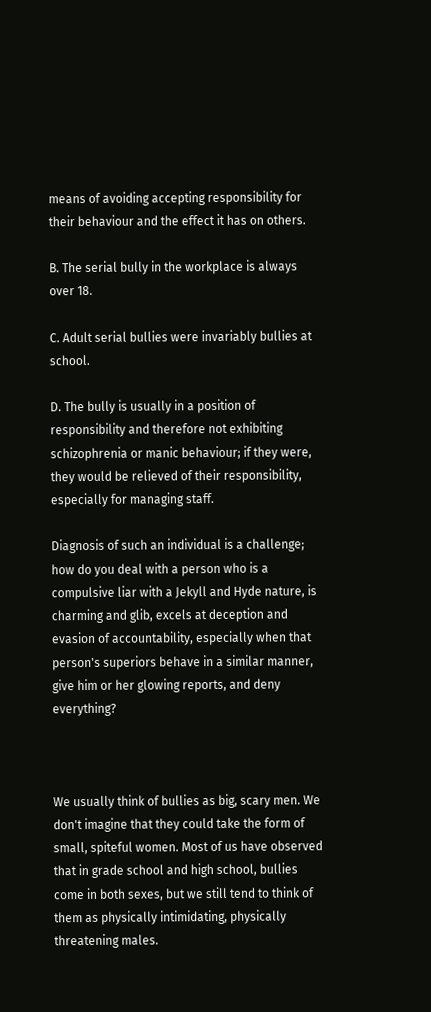means of avoiding accepting responsibility for their behaviour and the effect it has on others.

B. The serial bully in the workplace is always over 18.

C. Adult serial bullies were invariably bullies at school.

D. The bully is usually in a position of responsibility and therefore not exhibiting schizophrenia or manic behaviour; if they were, they would be relieved of their responsibility, especially for managing staff.

Diagnosis of such an individual is a challenge; how do you deal with a person who is a compulsive liar with a Jekyll and Hyde nature, is charming and glib, excels at deception and evasion of accountability, especially when that person's superiors behave in a similar manner, give him or her glowing reports, and deny everything?



We usually think of bullies as big, scary men. We don't imagine that they could take the form of small, spiteful women. Most of us have observed that in grade school and high school, bullies come in both sexes, but we still tend to think of them as physically intimidating, physically threatening males.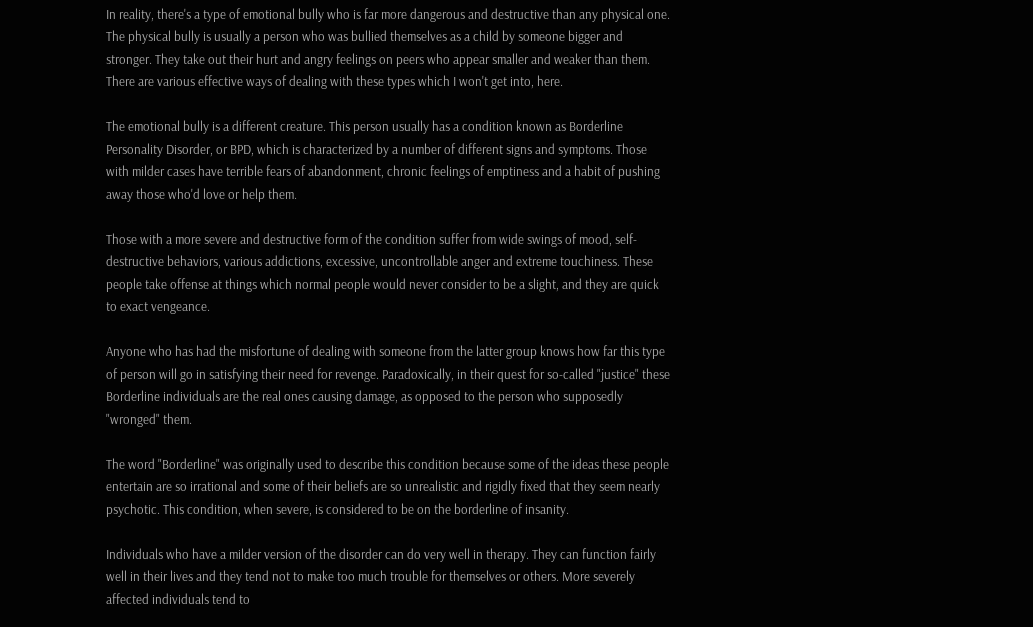In reality, there's a type of emotional bully who is far more dangerous and destructive than any physical one. The physical bully is usually a person who was bullied themselves as a child by someone bigger and stronger. They take out their hurt and angry feelings on peers who appear smaller and weaker than them. There are various effective ways of dealing with these types which I won't get into, here.

The emotional bully is a different creature. This person usually has a condition known as Borderline Personality Disorder, or BPD, which is characterized by a number of different signs and symptoms. Those with milder cases have terrible fears of abandonment, chronic feelings of emptiness and a habit of pushing away those who'd love or help them.

Those with a more severe and destructive form of the condition suffer from wide swings of mood, self-destructive behaviors, various addictions, excessive, uncontrollable anger and extreme touchiness. These people take offense at things which normal people would never consider to be a slight, and they are quick to exact vengeance.

Anyone who has had the misfortune of dealing with someone from the latter group knows how far this type of person will go in satisfying their need for revenge. Paradoxically, in their quest for so-called "justice" these Borderline individuals are the real ones causing damage, as opposed to the person who supposedly "wronged" them.

The word "Borderline" was originally used to describe this condition because some of the ideas these people entertain are so irrational and some of their beliefs are so unrealistic and rigidly fixed that they seem nearly psychotic. This condition, when severe, is considered to be on the borderline of insanity.

Individuals who have a milder version of the disorder can do very well in therapy. They can function fairly well in their lives and they tend not to make too much trouble for themselves or others. More severely affected individuals tend to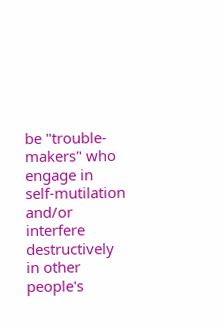be "trouble-makers" who engage in self-mutilation and/or interfere destructively in other people's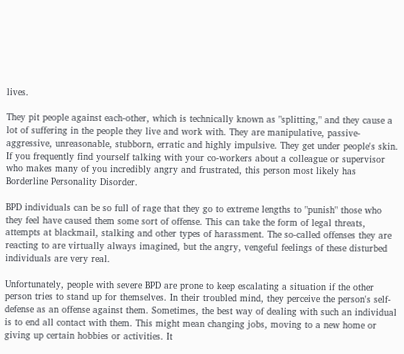lives.

They pit people against each-other, which is technically known as "splitting," and they cause a lot of suffering in the people they live and work with. They are manipulative, passive-aggressive, unreasonable, stubborn, erratic and highly impulsive. They get under people's skin. If you frequently find yourself talking with your co-workers about a colleague or supervisor who makes many of you incredibly angry and frustrated, this person most likely has Borderline Personality Disorder.

BPD individuals can be so full of rage that they go to extreme lengths to "punish" those who they feel have caused them some sort of offense. This can take the form of legal threats, attempts at blackmail, stalking and other types of harassment. The so-called offenses they are reacting to are virtually always imagined, but the angry, vengeful feelings of these disturbed individuals are very real.

Unfortunately, people with severe BPD are prone to keep escalating a situation if the other person tries to stand up for themselves. In their troubled mind, they perceive the person's self-defense as an offense against them. Sometimes, the best way of dealing with such an individual is to end all contact with them. This might mean changing jobs, moving to a new home or giving up certain hobbies or activities. It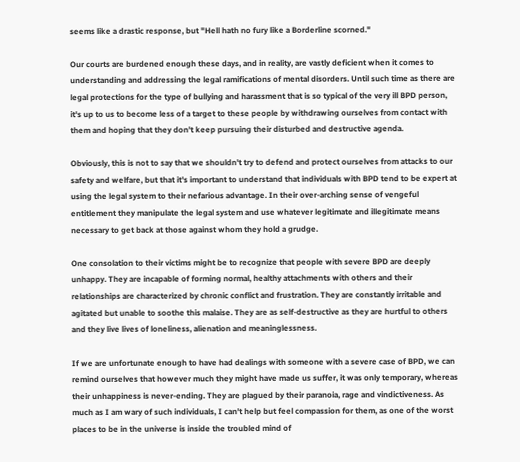seems like a drastic response, but "Hell hath no fury like a Borderline scorned."

Our courts are burdened enough these days, and in reality, are vastly deficient when it comes to understanding and addressing the legal ramifications of mental disorders. Until such time as there are legal protections for the type of bullying and harassment that is so typical of the very ill BPD person, it's up to us to become less of a target to these people by withdrawing ourselves from contact with them and hoping that they don't keep pursuing their disturbed and destructive agenda.

Obviously, this is not to say that we shouldn't try to defend and protect ourselves from attacks to our safety and welfare, but that it's important to understand that individuals with BPD tend to be expert at using the legal system to their nefarious advantage. In their over-arching sense of vengeful entitlement they manipulate the legal system and use whatever legitimate and illegitimate means necessary to get back at those against whom they hold a grudge.

One consolation to their victims might be to recognize that people with severe BPD are deeply unhappy. They are incapable of forming normal, healthy attachments with others and their relationships are characterized by chronic conflict and frustration. They are constantly irritable and agitated but unable to soothe this malaise. They are as self-destructive as they are hurtful to others and they live lives of loneliness, alienation and meaninglessness.

If we are unfortunate enough to have had dealings with someone with a severe case of BPD, we can remind ourselves that however much they might have made us suffer, it was only temporary, whereas their unhappiness is never-ending. They are plagued by their paranoia, rage and vindictiveness. As much as I am wary of such individuals, I can't help but feel compassion for them, as one of the worst places to be in the universe is inside the troubled mind of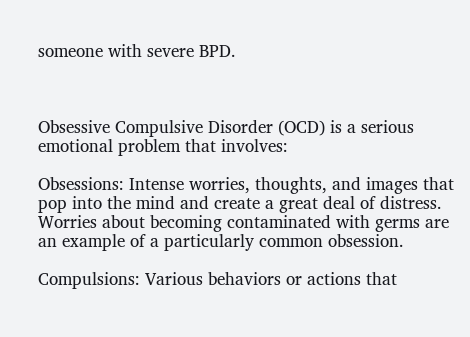someone with severe BPD.



Obsessive Compulsive Disorder (OCD) is a serious emotional problem that involves:

Obsessions: Intense worries, thoughts, and images that pop into the mind and create a great deal of distress. Worries about becoming contaminated with germs are an example of a particularly common obsession.

Compulsions: Various behaviors or actions that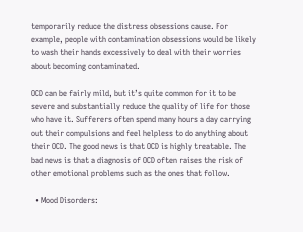temporarily reduce the distress obsessions cause. For example, people with contamination obsessions would be likely to wash their hands excessively to deal with their worries about becoming contaminated.

OCD can be fairly mild, but it’s quite common for it to be severe and substantially reduce the quality of life for those who have it. Sufferers often spend many hours a day carrying out their compulsions and feel helpless to do anything about their OCD. The good news is that OCD is highly treatable. The bad news is that a diagnosis of OCD often raises the risk of other emotional problems such as the ones that follow.

  • Mood Disorders: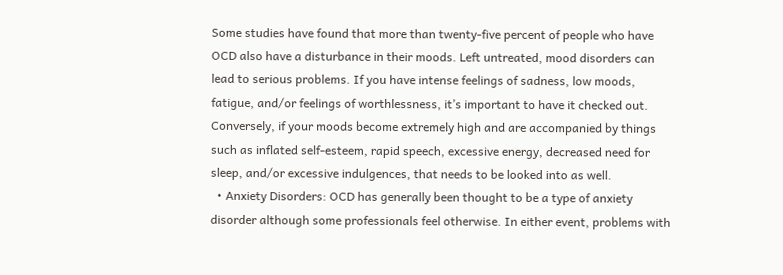Some studies have found that more than twenty-five percent of people who have OCD also have a disturbance in their moods. Left untreated, mood disorders can lead to serious problems. If you have intense feelings of sadness, low moods, fatigue, and/or feelings of worthlessness, it’s important to have it checked out. Conversely, if your moods become extremely high and are accompanied by things such as inflated self-esteem, rapid speech, excessive energy, decreased need for sleep, and/or excessive indulgences, that needs to be looked into as well.
  • Anxiety Disorders: OCD has generally been thought to be a type of anxiety disorder although some professionals feel otherwise. In either event, problems with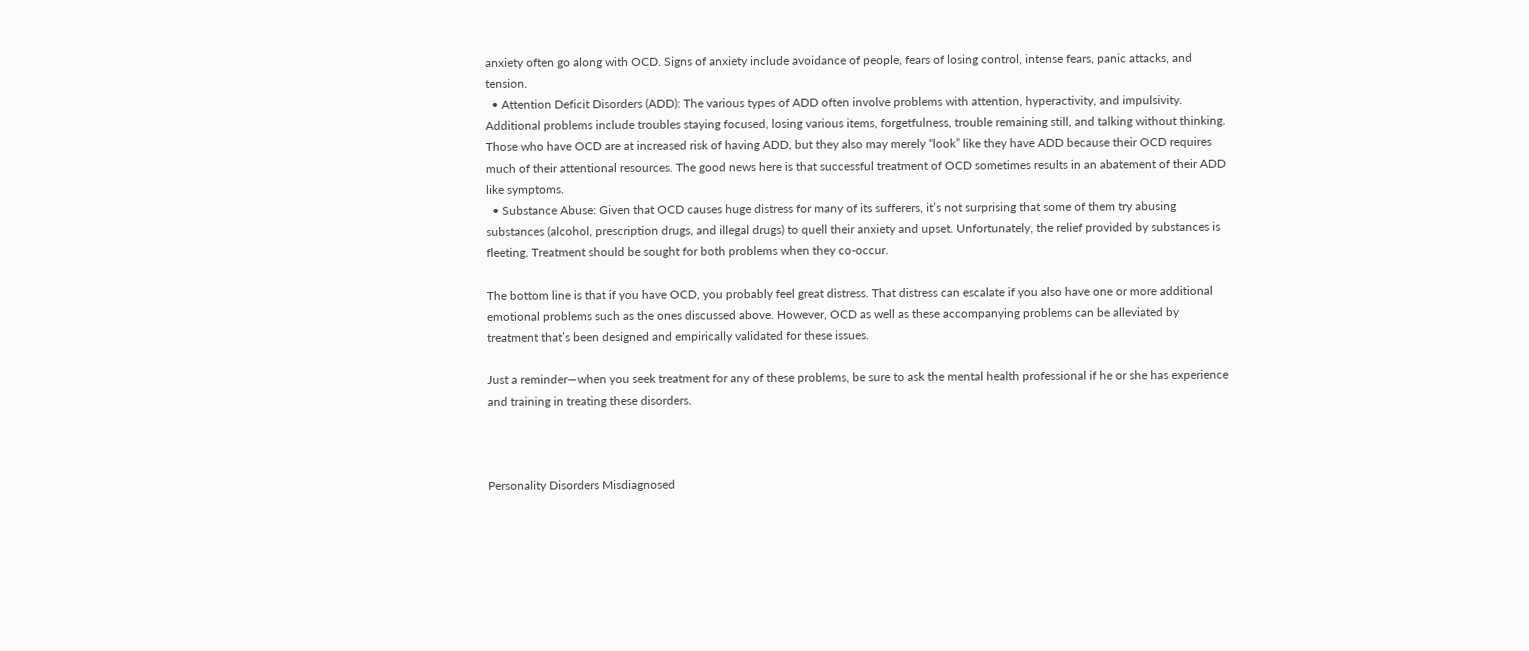anxiety often go along with OCD. Signs of anxiety include avoidance of people, fears of losing control, intense fears, panic attacks, and tension.
  • Attention Deficit Disorders (ADD): The various types of ADD often involve problems with attention, hyperactivity, and impulsivity. Additional problems include troubles staying focused, losing various items, forgetfulness, trouble remaining still, and talking without thinking. Those who have OCD are at increased risk of having ADD, but they also may merely “look” like they have ADD because their OCD requires much of their attentional resources. The good news here is that successful treatment of OCD sometimes results in an abatement of their ADD like symptoms.
  • Substance Abuse: Given that OCD causes huge distress for many of its sufferers, it’s not surprising that some of them try abusing substances (alcohol, prescription drugs, and illegal drugs) to quell their anxiety and upset. Unfortunately, the relief provided by substances is fleeting. Treatment should be sought for both problems when they co-occur.

The bottom line is that if you have OCD, you probably feel great distress. That distress can escalate if you also have one or more additional emotional problems such as the ones discussed above. However, OCD as well as these accompanying problems can be alleviated by treatment that’s been designed and empirically validated for these issues.

Just a reminder—when you seek treatment for any of these problems, be sure to ask the mental health professional if he or she has experience and training in treating these disorders.



Personality Disorders Misdiagnosed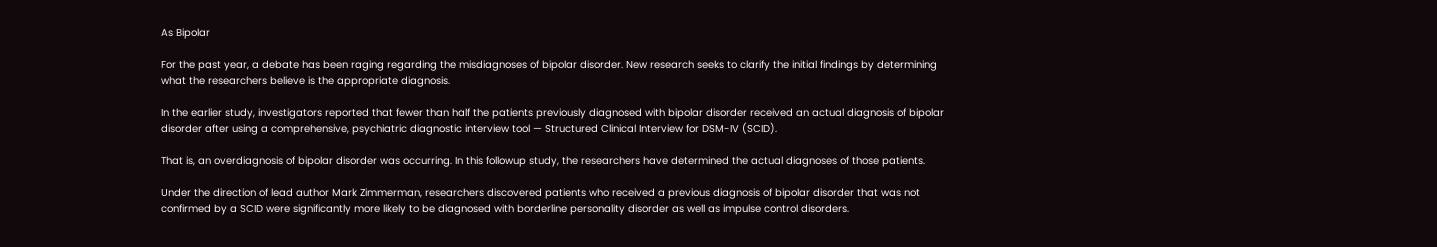As Bipolar

For the past year, a debate has been raging regarding the misdiagnoses of bipolar disorder. New research seeks to clarify the initial findings by determining what the researchers believe is the appropriate diagnosis.

In the earlier study, investigators reported that fewer than half the patients previously diagnosed with bipolar disorder received an actual diagnosis of bipolar disorder after using a comprehensive, psychiatric diagnostic interview tool — Structured Clinical Interview for DSM-IV (SCID).

That is, an overdiagnosis of bipolar disorder was occurring. In this followup study, the researchers have determined the actual diagnoses of those patients.

Under the direction of lead author Mark Zimmerman, researchers discovered patients who received a previous diagnosis of bipolar disorder that was not confirmed by a SCID were significantly more likely to be diagnosed with borderline personality disorder as well as impulse control disorders.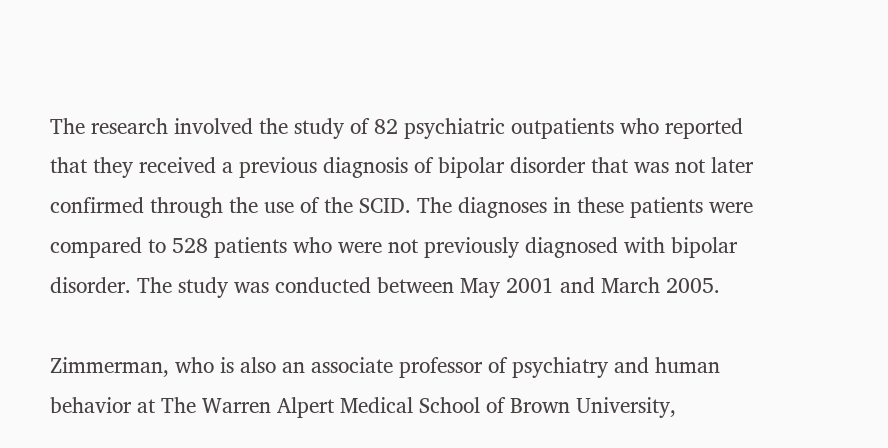The research involved the study of 82 psychiatric outpatients who reported that they received a previous diagnosis of bipolar disorder that was not later confirmed through the use of the SCID. The diagnoses in these patients were compared to 528 patients who were not previously diagnosed with bipolar disorder. The study was conducted between May 2001 and March 2005.

Zimmerman, who is also an associate professor of psychiatry and human behavior at The Warren Alpert Medical School of Brown University,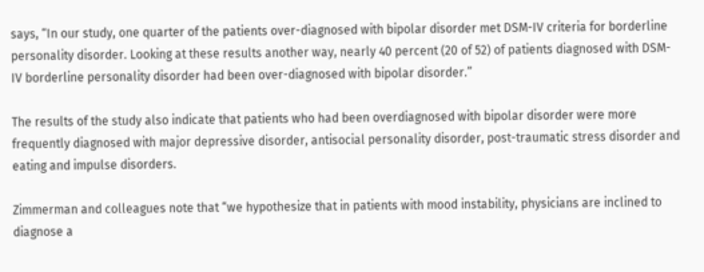says, “In our study, one quarter of the patients over-diagnosed with bipolar disorder met DSM-IV criteria for borderline personality disorder. Looking at these results another way, nearly 40 percent (20 of 52) of patients diagnosed with DSM-IV borderline personality disorder had been over-diagnosed with bipolar disorder.”

The results of the study also indicate that patients who had been overdiagnosed with bipolar disorder were more frequently diagnosed with major depressive disorder, antisocial personality disorder, post-traumatic stress disorder and eating and impulse disorders.

Zimmerman and colleagues note that “we hypothesize that in patients with mood instability, physicians are inclined to diagnose a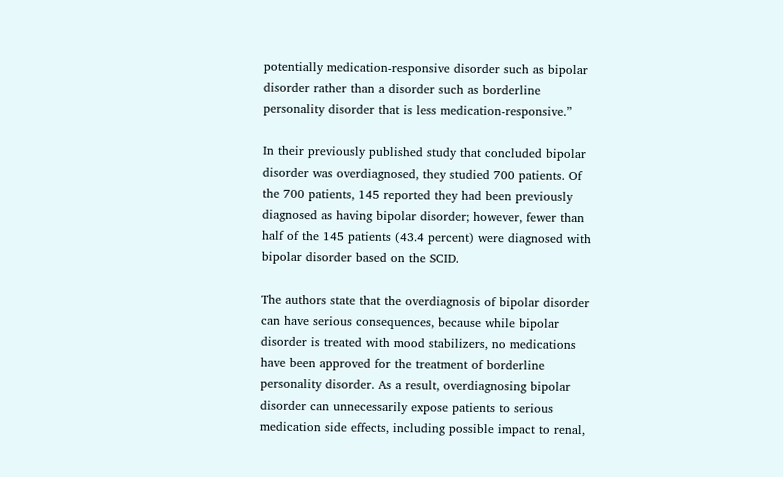potentially medication-responsive disorder such as bipolar disorder rather than a disorder such as borderline personality disorder that is less medication-responsive.”

In their previously published study that concluded bipolar disorder was overdiagnosed, they studied 700 patients. Of the 700 patients, 145 reported they had been previously diagnosed as having bipolar disorder; however, fewer than half of the 145 patients (43.4 percent) were diagnosed with bipolar disorder based on the SCID.

The authors state that the overdiagnosis of bipolar disorder can have serious consequences, because while bipolar disorder is treated with mood stabilizers, no medications have been approved for the treatment of borderline personality disorder. As a result, overdiagnosing bipolar disorder can unnecessarily expose patients to serious medication side effects, including possible impact to renal,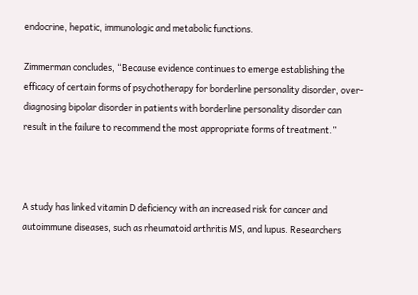endocrine, hepatic, immunologic and metabolic functions.

Zimmerman concludes, “Because evidence continues to emerge establishing the efficacy of certain forms of psychotherapy for borderline personality disorder, over-diagnosing bipolar disorder in patients with borderline personality disorder can result in the failure to recommend the most appropriate forms of treatment.”



A study has linked vitamin D deficiency with an increased risk for cancer and autoimmune diseases, such as rheumatoid arthritis MS, and lupus. Researchers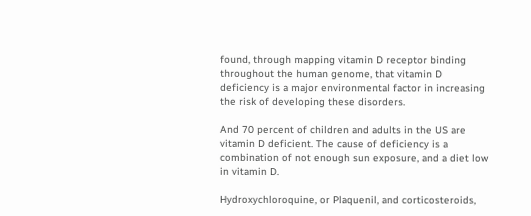found, through mapping vitamin D receptor binding throughout the human genome, that vitamin D deficiency is a major environmental factor in increasing the risk of developing these disorders.

And 70 percent of children and adults in the US are vitamin D deficient. The cause of deficiency is a combination of not enough sun exposure, and a diet low in vitamin D.

Hydroxychloroquine, or Plaquenil, and corticosteroids,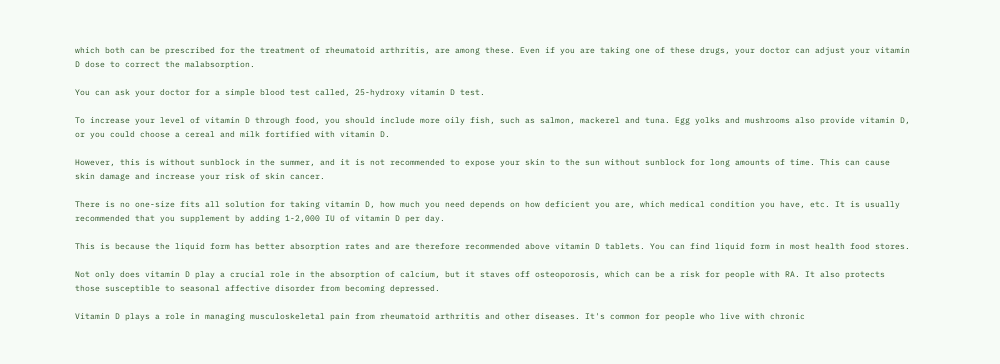which both can be prescribed for the treatment of rheumatoid arthritis, are among these. Even if you are taking one of these drugs, your doctor can adjust your vitamin D dose to correct the malabsorption.

You can ask your doctor for a simple blood test called, 25-hydroxy vitamin D test.

To increase your level of vitamin D through food, you should include more oily fish, such as salmon, mackerel and tuna. Egg yolks and mushrooms also provide vitamin D, or you could choose a cereal and milk fortified with vitamin D.

However, this is without sunblock in the summer, and it is not recommended to expose your skin to the sun without sunblock for long amounts of time. This can cause skin damage and increase your risk of skin cancer.

There is no one-size fits all solution for taking vitamin D, how much you need depends on how deficient you are, which medical condition you have, etc. It is usually recommended that you supplement by adding 1-2,000 IU of vitamin D per day.

This is because the liquid form has better absorption rates and are therefore recommended above vitamin D tablets. You can find liquid form in most health food stores.

Not only does vitamin D play a crucial role in the absorption of calcium, but it staves off osteoporosis, which can be a risk for people with RA. It also protects those susceptible to seasonal affective disorder from becoming depressed.

Vitamin D plays a role in managing musculoskeletal pain from rheumatoid arthritis and other diseases. It's common for people who live with chronic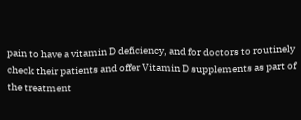pain to have a vitamin D deficiency, and for doctors to routinely check their patients and offer Vitamin D supplements as part of the treatment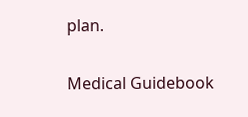plan.

Medical Guidebook